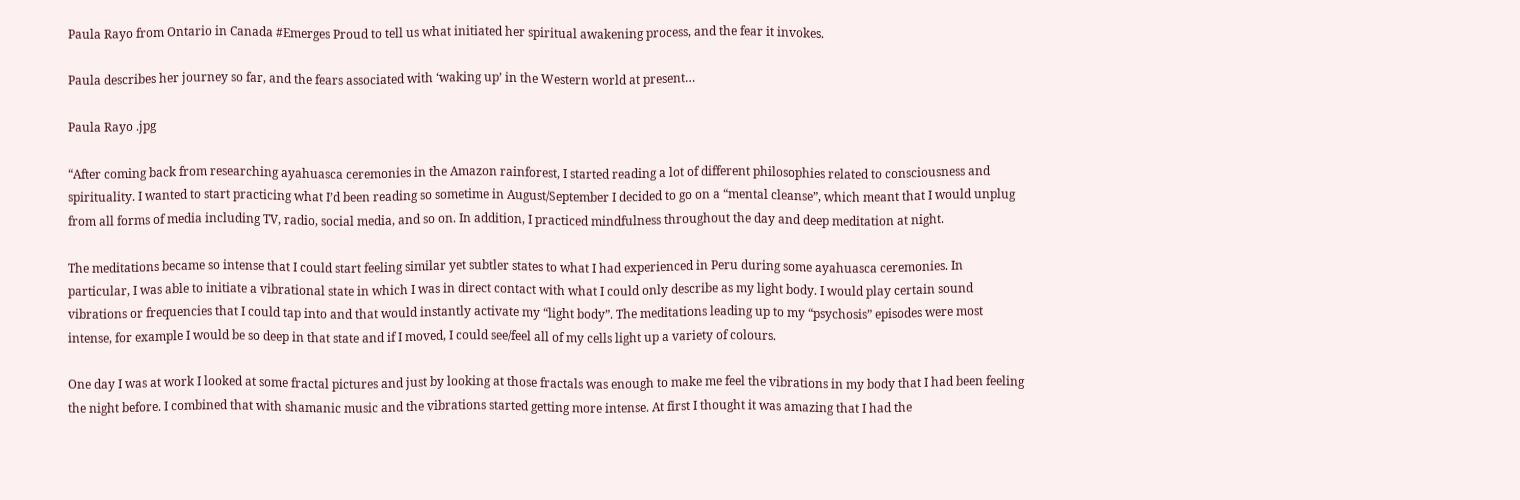Paula Rayo from Ontario in Canada #Emerges Proud to tell us what initiated her spiritual awakening process, and the fear it invokes.

Paula describes her journey so far, and the fears associated with ‘waking up’ in the Western world at present…

Paula Rayo .jpg

“After coming back from researching ayahuasca ceremonies in the Amazon rainforest, I started reading a lot of different philosophies related to consciousness and spirituality. I wanted to start practicing what I’d been reading so sometime in August/September I decided to go on a “mental cleanse”, which meant that I would unplug from all forms of media including TV, radio, social media, and so on. In addition, I practiced mindfulness throughout the day and deep meditation at night.

The meditations became so intense that I could start feeling similar yet subtler states to what I had experienced in Peru during some ayahuasca ceremonies. In particular, I was able to initiate a vibrational state in which I was in direct contact with what I could only describe as my light body. I would play certain sound vibrations or frequencies that I could tap into and that would instantly activate my “light body”. The meditations leading up to my “psychosis” episodes were most intense, for example I would be so deep in that state and if I moved, I could see/feel all of my cells light up a variety of colours.

One day I was at work I looked at some fractal pictures and just by looking at those fractals was enough to make me feel the vibrations in my body that I had been feeling the night before. I combined that with shamanic music and the vibrations started getting more intense. At first I thought it was amazing that I had the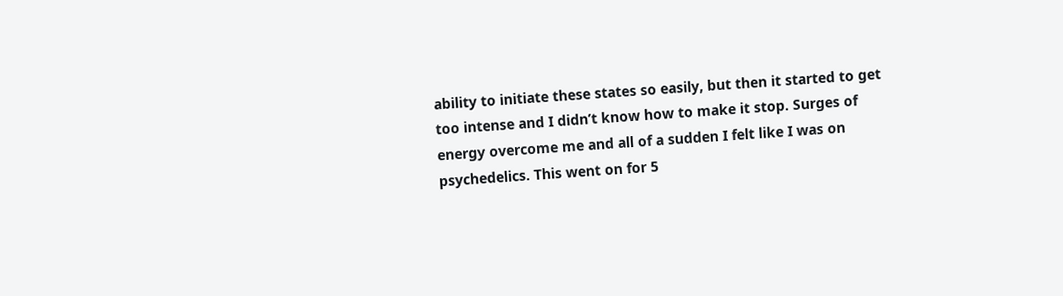ability to initiate these states so easily, but then it started to get too intense and I didn’t know how to make it stop. Surges of energy overcome me and all of a sudden I felt like I was on psychedelics. This went on for 5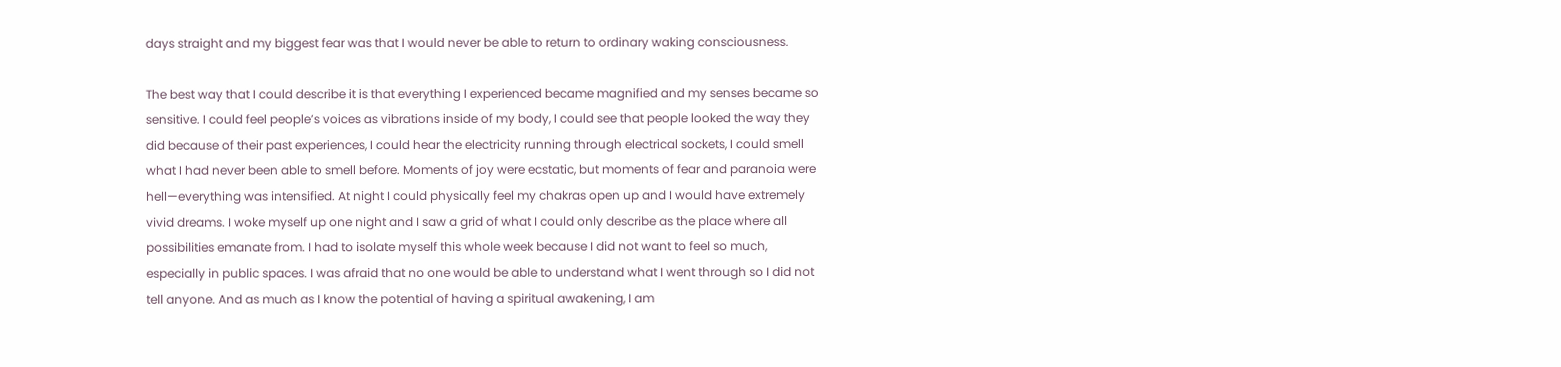days straight and my biggest fear was that I would never be able to return to ordinary waking consciousness.

The best way that I could describe it is that everything I experienced became magnified and my senses became so sensitive. I could feel people’s voices as vibrations inside of my body, I could see that people looked the way they did because of their past experiences, I could hear the electricity running through electrical sockets, I could smell what I had never been able to smell before. Moments of joy were ecstatic, but moments of fear and paranoia were hell—everything was intensified. At night I could physically feel my chakras open up and I would have extremely vivid dreams. I woke myself up one night and I saw a grid of what I could only describe as the place where all possibilities emanate from. I had to isolate myself this whole week because I did not want to feel so much, especially in public spaces. I was afraid that no one would be able to understand what I went through so I did not tell anyone. And as much as I know the potential of having a spiritual awakening, I am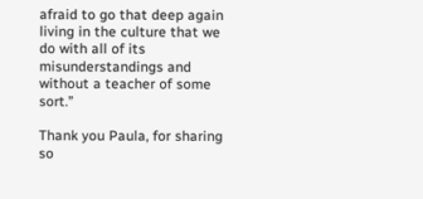afraid to go that deep again living in the culture that we do with all of its misunderstandings and without a teacher of some sort.”

Thank you Paula, for sharing so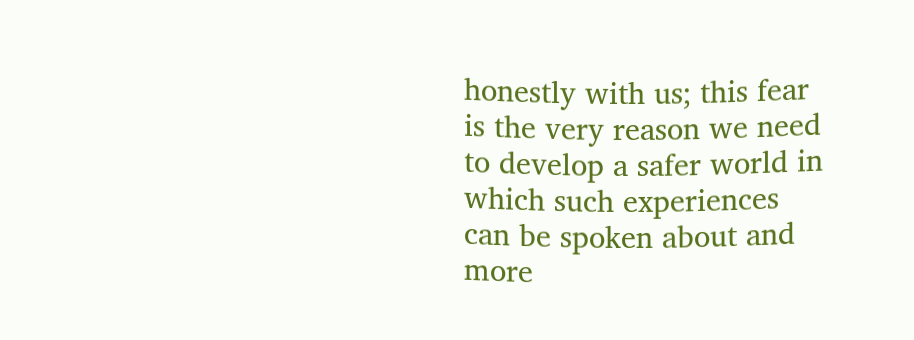honestly with us; this fear is the very reason we need to develop a safer world in which such experiences can be spoken about and more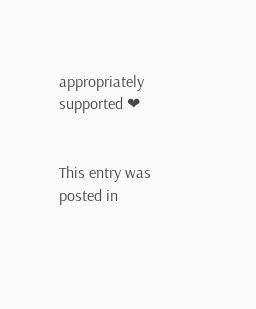appropriately supported ❤


This entry was posted in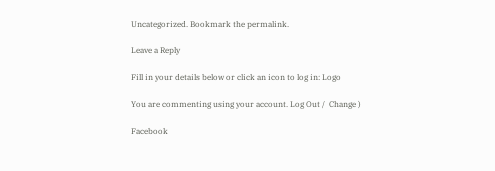Uncategorized. Bookmark the permalink.

Leave a Reply

Fill in your details below or click an icon to log in: Logo

You are commenting using your account. Log Out /  Change )

Facebook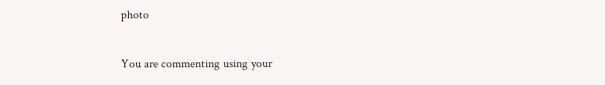photo

You are commenting using your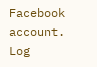Facebook account. Log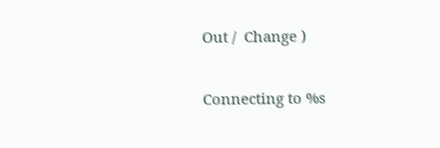Out /  Change )

Connecting to %s